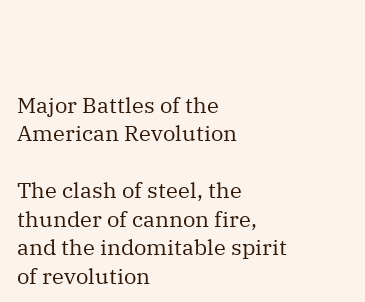Major Battles of the American Revolution

The clash of steel, the thunder of cannon fire, and the indomitable spirit of revolution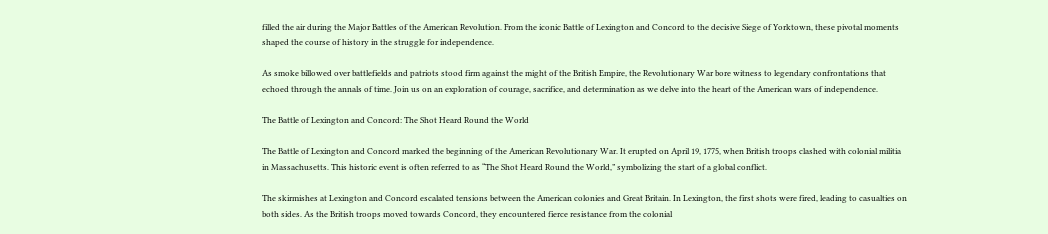filled the air during the Major Battles of the American Revolution. From the iconic Battle of Lexington and Concord to the decisive Siege of Yorktown, these pivotal moments shaped the course of history in the struggle for independence.

As smoke billowed over battlefields and patriots stood firm against the might of the British Empire, the Revolutionary War bore witness to legendary confrontations that echoed through the annals of time. Join us on an exploration of courage, sacrifice, and determination as we delve into the heart of the American wars of independence.

The Battle of Lexington and Concord: The Shot Heard Round the World

The Battle of Lexington and Concord marked the beginning of the American Revolutionary War. It erupted on April 19, 1775, when British troops clashed with colonial militia in Massachusetts. This historic event is often referred to as “The Shot Heard Round the World,” symbolizing the start of a global conflict.

The skirmishes at Lexington and Concord escalated tensions between the American colonies and Great Britain. In Lexington, the first shots were fired, leading to casualties on both sides. As the British troops moved towards Concord, they encountered fierce resistance from the colonial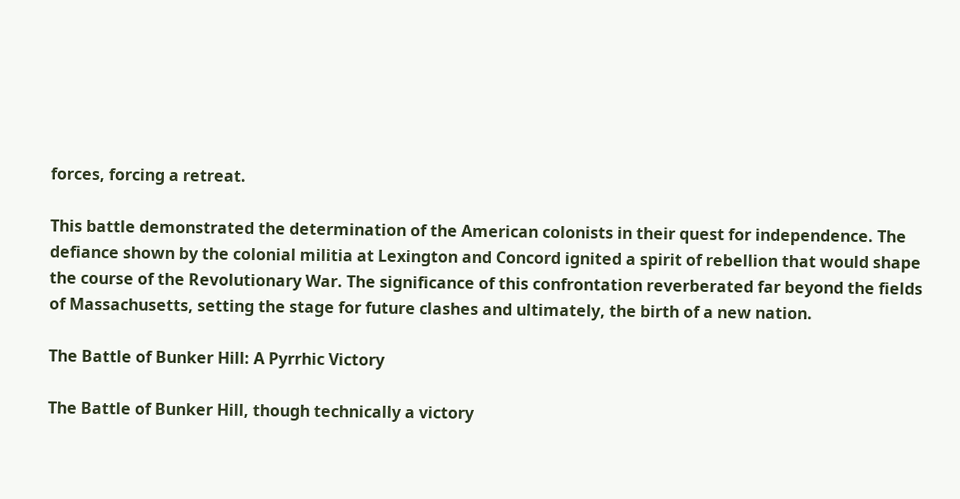forces, forcing a retreat.

This battle demonstrated the determination of the American colonists in their quest for independence. The defiance shown by the colonial militia at Lexington and Concord ignited a spirit of rebellion that would shape the course of the Revolutionary War. The significance of this confrontation reverberated far beyond the fields of Massachusetts, setting the stage for future clashes and ultimately, the birth of a new nation.

The Battle of Bunker Hill: A Pyrrhic Victory

The Battle of Bunker Hill, though technically a victory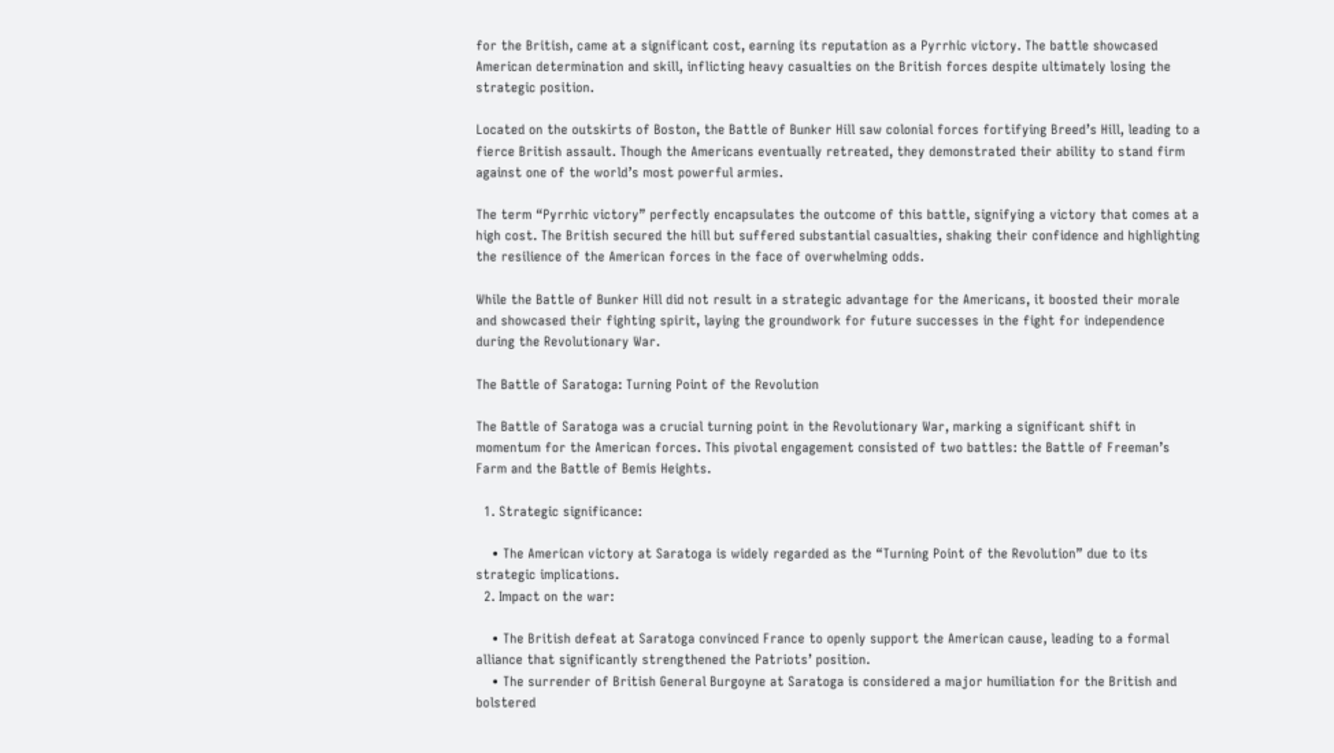for the British, came at a significant cost, earning its reputation as a Pyrrhic victory. The battle showcased American determination and skill, inflicting heavy casualties on the British forces despite ultimately losing the strategic position.

Located on the outskirts of Boston, the Battle of Bunker Hill saw colonial forces fortifying Breed’s Hill, leading to a fierce British assault. Though the Americans eventually retreated, they demonstrated their ability to stand firm against one of the world’s most powerful armies.

The term “Pyrrhic victory” perfectly encapsulates the outcome of this battle, signifying a victory that comes at a high cost. The British secured the hill but suffered substantial casualties, shaking their confidence and highlighting the resilience of the American forces in the face of overwhelming odds.

While the Battle of Bunker Hill did not result in a strategic advantage for the Americans, it boosted their morale and showcased their fighting spirit, laying the groundwork for future successes in the fight for independence during the Revolutionary War.

The Battle of Saratoga: Turning Point of the Revolution

The Battle of Saratoga was a crucial turning point in the Revolutionary War, marking a significant shift in momentum for the American forces. This pivotal engagement consisted of two battles: the Battle of Freeman’s Farm and the Battle of Bemis Heights.

  1. Strategic significance:

    • The American victory at Saratoga is widely regarded as the “Turning Point of the Revolution” due to its strategic implications.
  2. Impact on the war:

    • The British defeat at Saratoga convinced France to openly support the American cause, leading to a formal alliance that significantly strengthened the Patriots’ position.
    • The surrender of British General Burgoyne at Saratoga is considered a major humiliation for the British and bolstered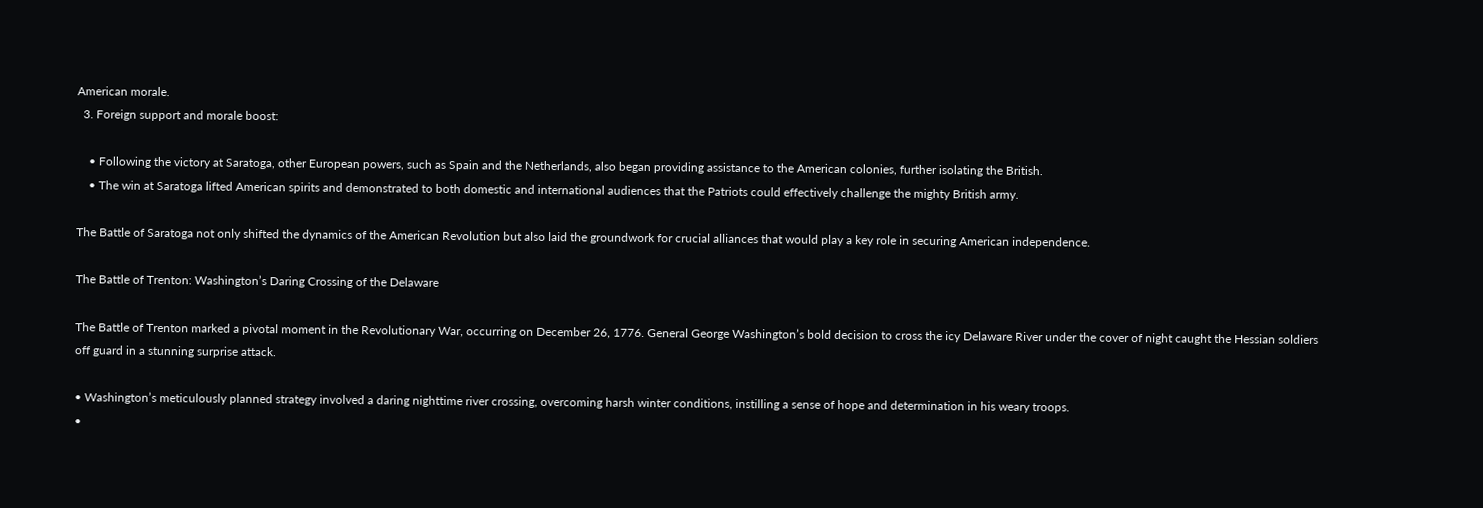American morale.
  3. Foreign support and morale boost:

    • Following the victory at Saratoga, other European powers, such as Spain and the Netherlands, also began providing assistance to the American colonies, further isolating the British.
    • The win at Saratoga lifted American spirits and demonstrated to both domestic and international audiences that the Patriots could effectively challenge the mighty British army.

The Battle of Saratoga not only shifted the dynamics of the American Revolution but also laid the groundwork for crucial alliances that would play a key role in securing American independence.

The Battle of Trenton: Washington’s Daring Crossing of the Delaware

The Battle of Trenton marked a pivotal moment in the Revolutionary War, occurring on December 26, 1776. General George Washington’s bold decision to cross the icy Delaware River under the cover of night caught the Hessian soldiers off guard in a stunning surprise attack.

• Washington’s meticulously planned strategy involved a daring nighttime river crossing, overcoming harsh winter conditions, instilling a sense of hope and determination in his weary troops.
•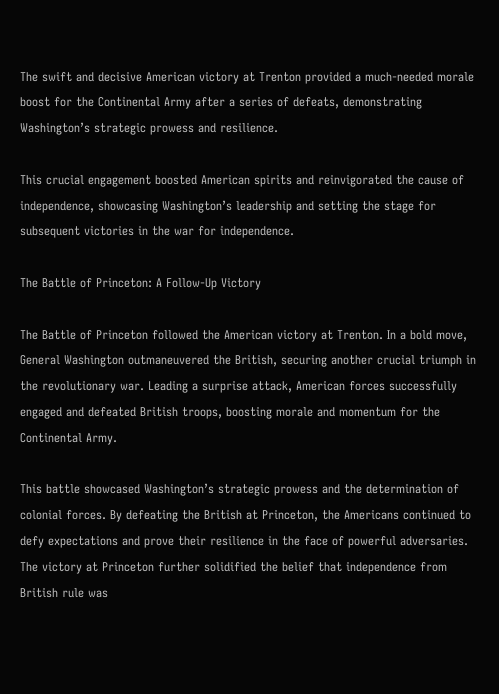The swift and decisive American victory at Trenton provided a much-needed morale boost for the Continental Army after a series of defeats, demonstrating Washington’s strategic prowess and resilience.

This crucial engagement boosted American spirits and reinvigorated the cause of independence, showcasing Washington’s leadership and setting the stage for subsequent victories in the war for independence.

The Battle of Princeton: A Follow-Up Victory

The Battle of Princeton followed the American victory at Trenton. In a bold move, General Washington outmaneuvered the British, securing another crucial triumph in the revolutionary war. Leading a surprise attack, American forces successfully engaged and defeated British troops, boosting morale and momentum for the Continental Army.

This battle showcased Washington’s strategic prowess and the determination of colonial forces. By defeating the British at Princeton, the Americans continued to defy expectations and prove their resilience in the face of powerful adversaries. The victory at Princeton further solidified the belief that independence from British rule was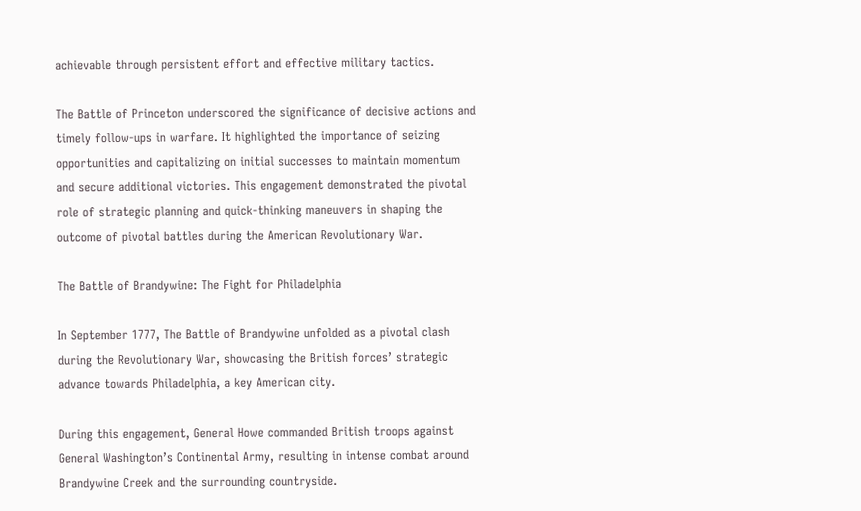achievable through persistent effort and effective military tactics.

The Battle of Princeton underscored the significance of decisive actions and timely follow-ups in warfare. It highlighted the importance of seizing opportunities and capitalizing on initial successes to maintain momentum and secure additional victories. This engagement demonstrated the pivotal role of strategic planning and quick-thinking maneuvers in shaping the outcome of pivotal battles during the American Revolutionary War.

The Battle of Brandywine: The Fight for Philadelphia

In September 1777, The Battle of Brandywine unfolded as a pivotal clash during the Revolutionary War, showcasing the British forces’ strategic advance towards Philadelphia, a key American city.

During this engagement, General Howe commanded British troops against General Washington’s Continental Army, resulting in intense combat around Brandywine Creek and the surrounding countryside.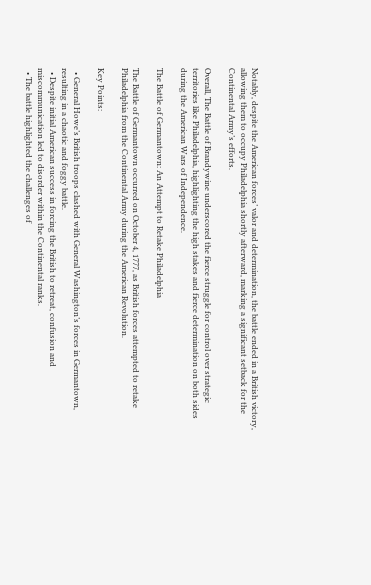Notably, despite the American forces’ valor and determination, the battle ended in a British victory, allowing them to occupy Philadelphia shortly afterward, marking a significant setback for the Continental Army’s efforts.

Overall, The Battle of Brandywine underscored the fierce struggle for control over strategic territories like Philadelphia, highlighting the high stakes and fierce determination on both sides during the American Wars of Independence.

The Battle of Germantown: An Attempt to Retake Philadelphia

The Battle of Germantown occurred on October 4, 1777, as British forces attempted to retake Philadelphia from the Continental Army during the American Revolution.

Key Points:

  • General Howe’s British troops clashed with General Washington’s forces in Germantown, resulting in a chaotic and foggy battle.
  • Despite initial American success in forcing the British to retreat, confusion and miscommunication led to disorder within the Continental ranks.
  • The battle highlighted the challenges of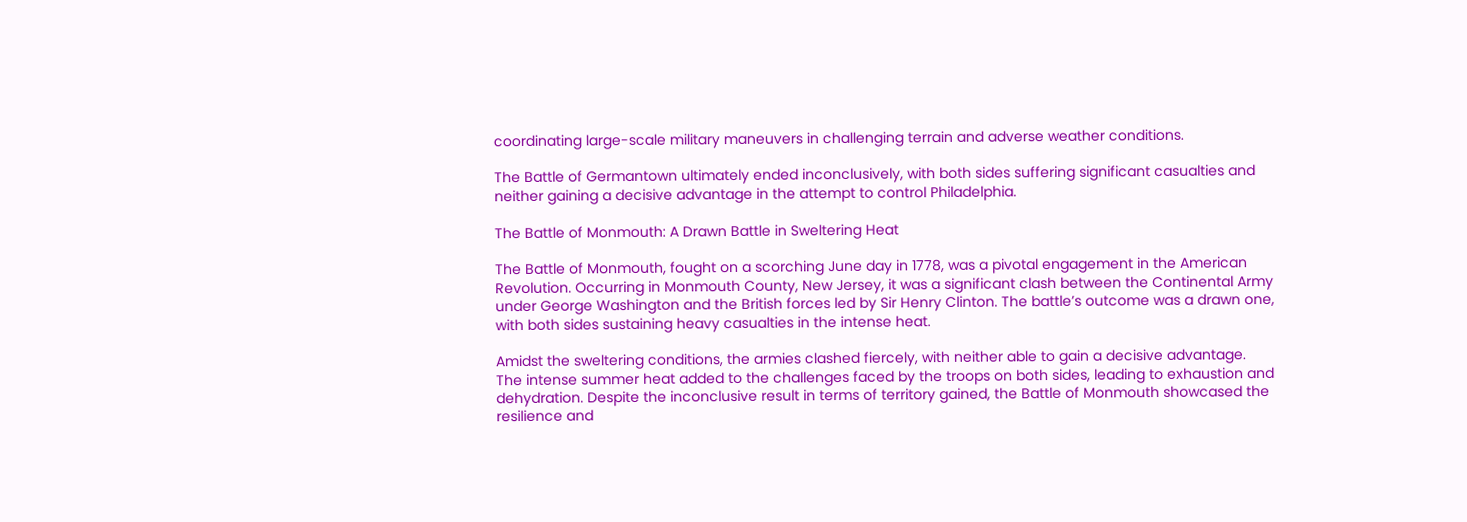coordinating large-scale military maneuvers in challenging terrain and adverse weather conditions.

The Battle of Germantown ultimately ended inconclusively, with both sides suffering significant casualties and neither gaining a decisive advantage in the attempt to control Philadelphia.

The Battle of Monmouth: A Drawn Battle in Sweltering Heat

The Battle of Monmouth, fought on a scorching June day in 1778, was a pivotal engagement in the American Revolution. Occurring in Monmouth County, New Jersey, it was a significant clash between the Continental Army under George Washington and the British forces led by Sir Henry Clinton. The battle’s outcome was a drawn one, with both sides sustaining heavy casualties in the intense heat.

Amidst the sweltering conditions, the armies clashed fiercely, with neither able to gain a decisive advantage. The intense summer heat added to the challenges faced by the troops on both sides, leading to exhaustion and dehydration. Despite the inconclusive result in terms of territory gained, the Battle of Monmouth showcased the resilience and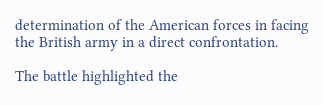determination of the American forces in facing the British army in a direct confrontation.

The battle highlighted the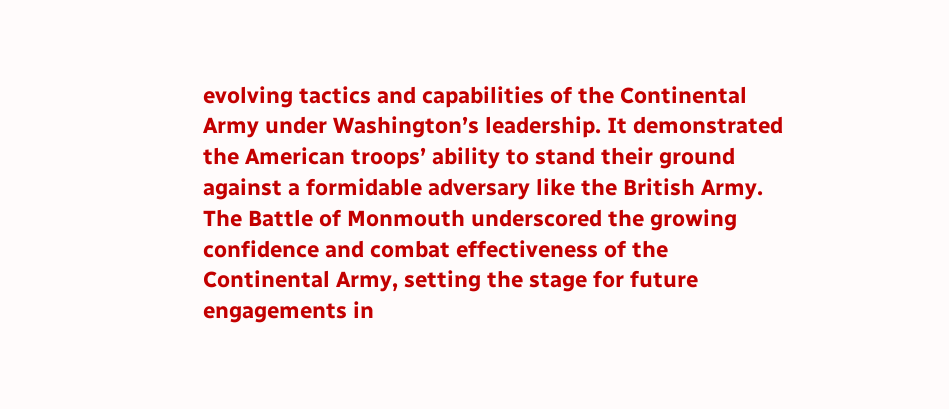evolving tactics and capabilities of the Continental Army under Washington’s leadership. It demonstrated the American troops’ ability to stand their ground against a formidable adversary like the British Army. The Battle of Monmouth underscored the growing confidence and combat effectiveness of the Continental Army, setting the stage for future engagements in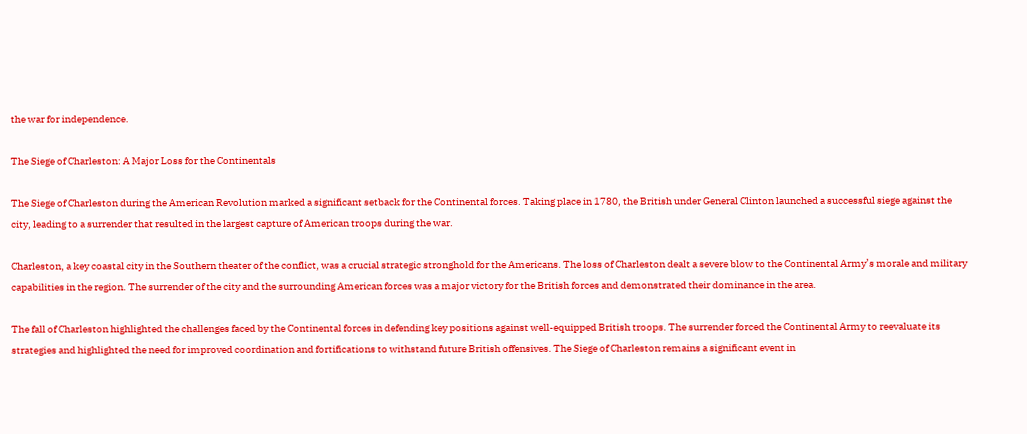the war for independence.

The Siege of Charleston: A Major Loss for the Continentals

The Siege of Charleston during the American Revolution marked a significant setback for the Continental forces. Taking place in 1780, the British under General Clinton launched a successful siege against the city, leading to a surrender that resulted in the largest capture of American troops during the war.

Charleston, a key coastal city in the Southern theater of the conflict, was a crucial strategic stronghold for the Americans. The loss of Charleston dealt a severe blow to the Continental Army’s morale and military capabilities in the region. The surrender of the city and the surrounding American forces was a major victory for the British forces and demonstrated their dominance in the area.

The fall of Charleston highlighted the challenges faced by the Continental forces in defending key positions against well-equipped British troops. The surrender forced the Continental Army to reevaluate its strategies and highlighted the need for improved coordination and fortifications to withstand future British offensives. The Siege of Charleston remains a significant event in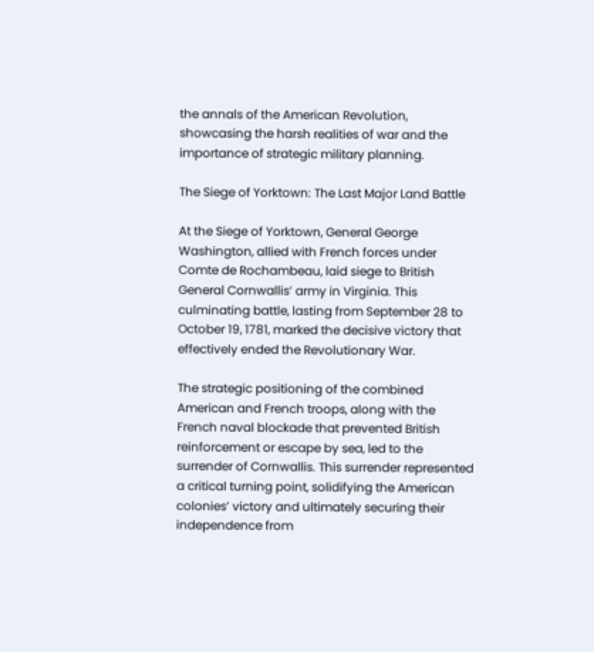the annals of the American Revolution, showcasing the harsh realities of war and the importance of strategic military planning.

The Siege of Yorktown: The Last Major Land Battle

At the Siege of Yorktown, General George Washington, allied with French forces under Comte de Rochambeau, laid siege to British General Cornwallis’ army in Virginia. This culminating battle, lasting from September 28 to October 19, 1781, marked the decisive victory that effectively ended the Revolutionary War.

The strategic positioning of the combined American and French troops, along with the French naval blockade that prevented British reinforcement or escape by sea, led to the surrender of Cornwallis. This surrender represented a critical turning point, solidifying the American colonies’ victory and ultimately securing their independence from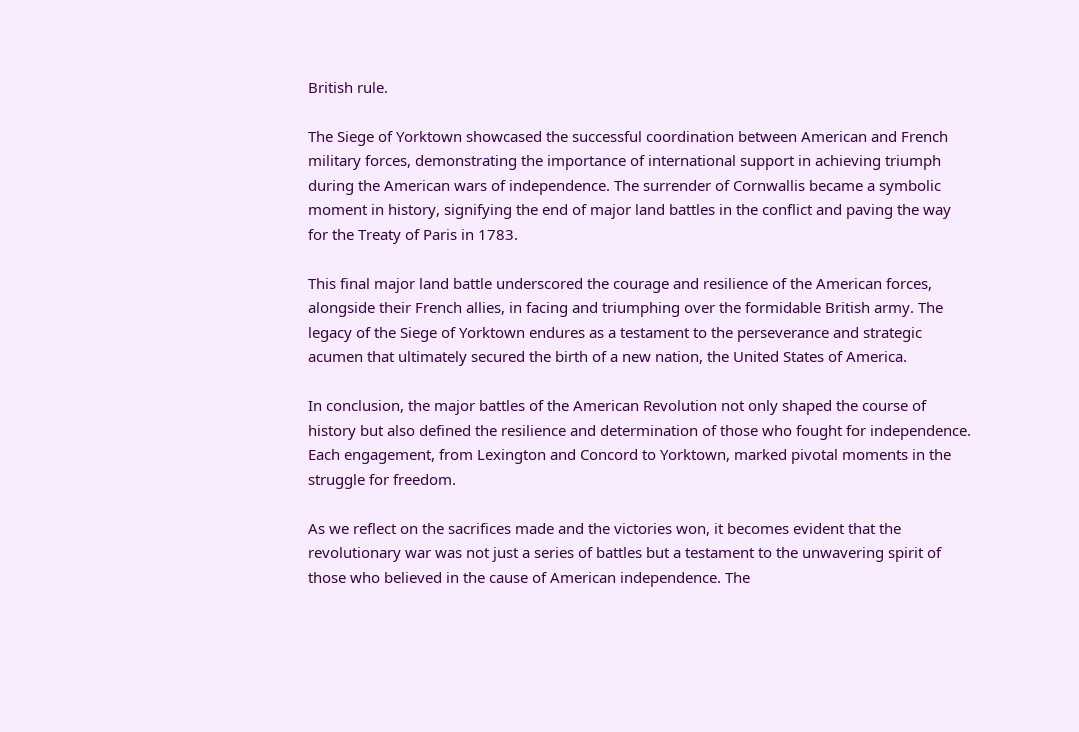British rule.

The Siege of Yorktown showcased the successful coordination between American and French military forces, demonstrating the importance of international support in achieving triumph during the American wars of independence. The surrender of Cornwallis became a symbolic moment in history, signifying the end of major land battles in the conflict and paving the way for the Treaty of Paris in 1783.

This final major land battle underscored the courage and resilience of the American forces, alongside their French allies, in facing and triumphing over the formidable British army. The legacy of the Siege of Yorktown endures as a testament to the perseverance and strategic acumen that ultimately secured the birth of a new nation, the United States of America.

In conclusion, the major battles of the American Revolution not only shaped the course of history but also defined the resilience and determination of those who fought for independence. Each engagement, from Lexington and Concord to Yorktown, marked pivotal moments in the struggle for freedom.

As we reflect on the sacrifices made and the victories won, it becomes evident that the revolutionary war was not just a series of battles but a testament to the unwavering spirit of those who believed in the cause of American independence. The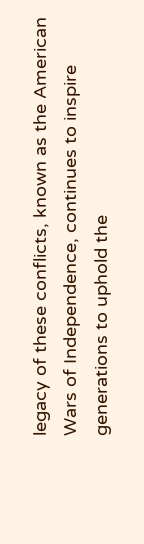legacy of these conflicts, known as the American Wars of Independence, continues to inspire generations to uphold the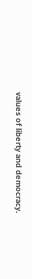values of liberty and democracy.